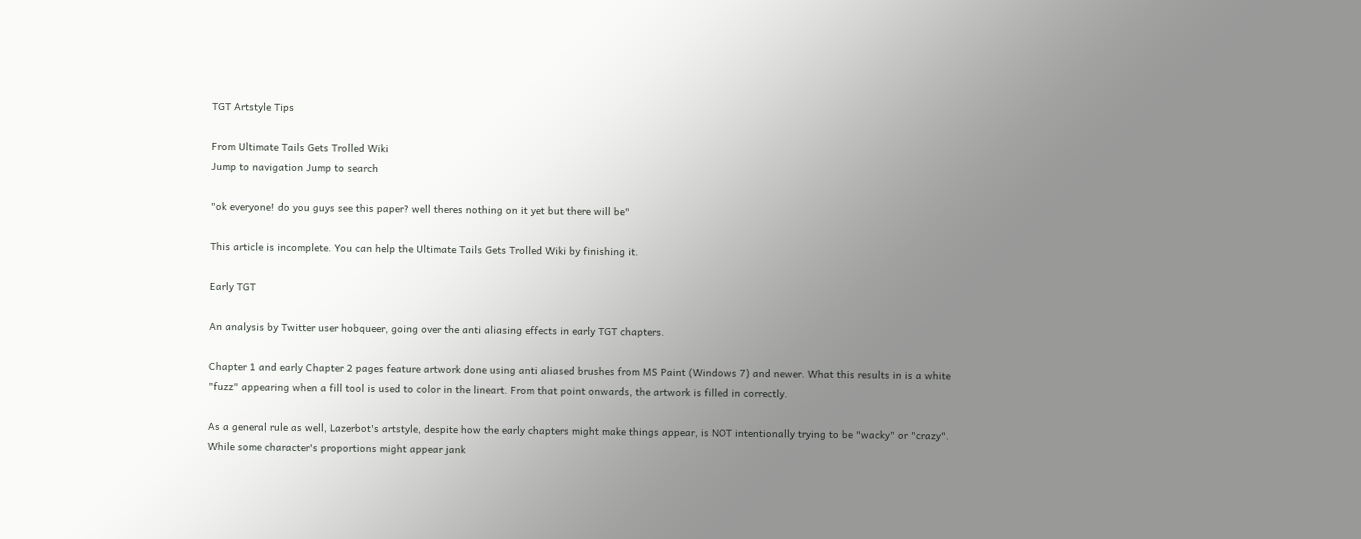TGT Artstyle Tips

From Ultimate Tails Gets Trolled Wiki
Jump to navigation Jump to search

"ok everyone! do you guys see this paper? well theres nothing on it yet but there will be"

This article is incomplete. You can help the Ultimate Tails Gets Trolled Wiki by finishing it.

Early TGT

An analysis by Twitter user hobqueer, going over the anti aliasing effects in early TGT chapters.

Chapter 1 and early Chapter 2 pages feature artwork done using anti aliased brushes from MS Paint (Windows 7) and newer. What this results in is a white "fuzz" appearing when a fill tool is used to color in the lineart. From that point onwards, the artwork is filled in correctly.

As a general rule as well, Lazerbot's artstyle, despite how the early chapters might make things appear, is NOT intentionally trying to be "wacky" or "crazy". While some character's proportions might appear jank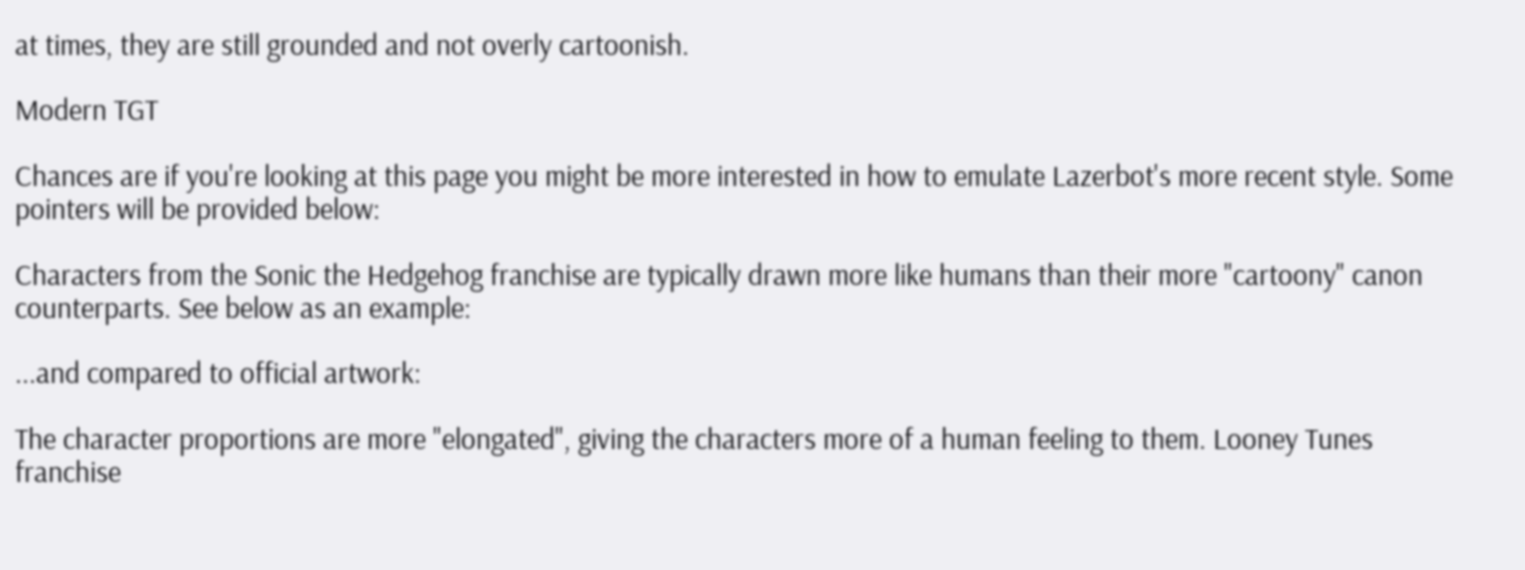at times, they are still grounded and not overly cartoonish.

Modern TGT

Chances are if you're looking at this page you might be more interested in how to emulate Lazerbot's more recent style. Some pointers will be provided below:

Characters from the Sonic the Hedgehog franchise are typically drawn more like humans than their more "cartoony" canon counterparts. See below as an example:

...and compared to official artwork:

The character proportions are more "elongated", giving the characters more of a human feeling to them. Looney Tunes franchise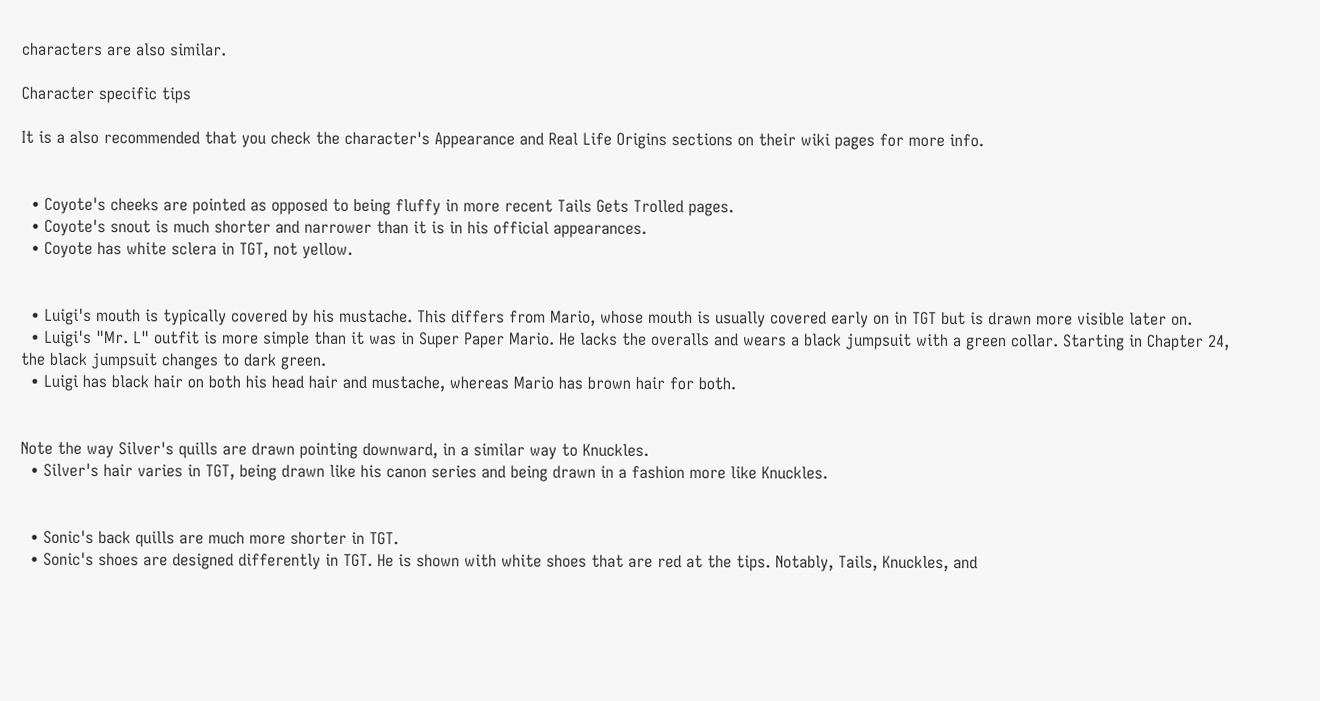characters are also similar.

Character specific tips

It is a also recommended that you check the character's Appearance and Real Life Origins sections on their wiki pages for more info.


  • Coyote's cheeks are pointed as opposed to being fluffy in more recent Tails Gets Trolled pages.
  • Coyote's snout is much shorter and narrower than it is in his official appearances.
  • Coyote has white sclera in TGT, not yellow.


  • Luigi's mouth is typically covered by his mustache. This differs from Mario, whose mouth is usually covered early on in TGT but is drawn more visible later on.
  • Luigi's "Mr. L" outfit is more simple than it was in Super Paper Mario. He lacks the overalls and wears a black jumpsuit with a green collar. Starting in Chapter 24, the black jumpsuit changes to dark green.
  • Luigi has black hair on both his head hair and mustache, whereas Mario has brown hair for both.


Note the way Silver's quills are drawn pointing downward, in a similar way to Knuckles.
  • Silver's hair varies in TGT, being drawn like his canon series and being drawn in a fashion more like Knuckles.


  • Sonic's back quills are much more shorter in TGT.
  • Sonic's shoes are designed differently in TGT. He is shown with white shoes that are red at the tips. Notably, Tails, Knuckles, and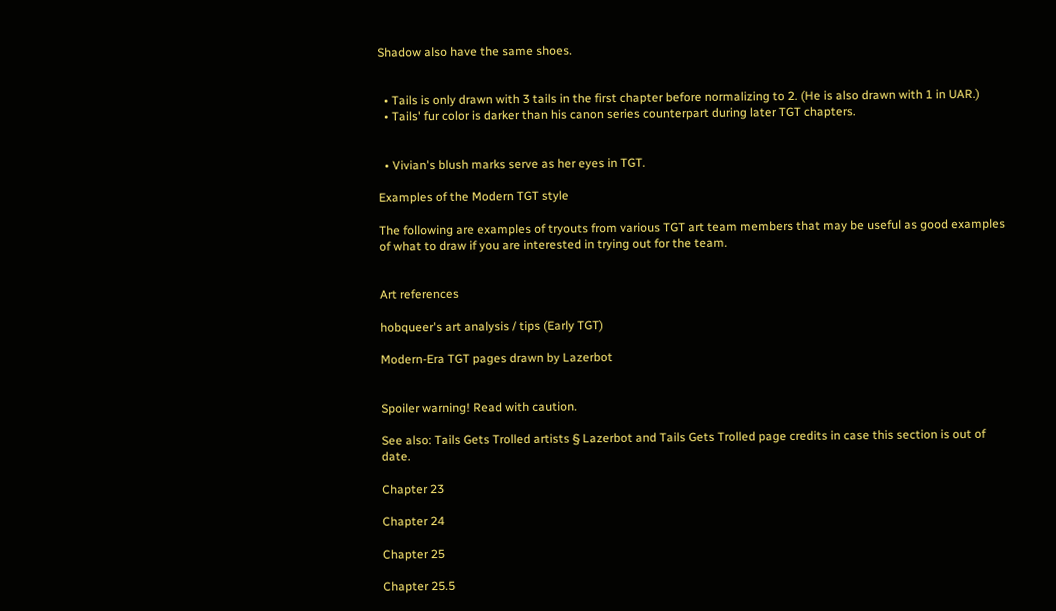Shadow also have the same shoes.


  • Tails is only drawn with 3 tails in the first chapter before normalizing to 2. (He is also drawn with 1 in UAR.)
  • Tails' fur color is darker than his canon series counterpart during later TGT chapters.


  • Vivian's blush marks serve as her eyes in TGT.

Examples of the Modern TGT style

The following are examples of tryouts from various TGT art team members that may be useful as good examples of what to draw if you are interested in trying out for the team.


Art references

hobqueer's art analysis / tips (Early TGT)

Modern-Era TGT pages drawn by Lazerbot


Spoiler warning! Read with caution.

See also: Tails Gets Trolled artists § Lazerbot and Tails Gets Trolled page credits in case this section is out of date.

Chapter 23

Chapter 24

Chapter 25

Chapter 25.5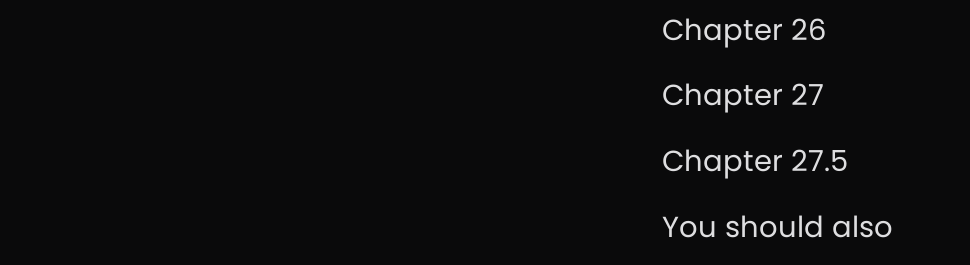Chapter 26

Chapter 27

Chapter 27.5

You should also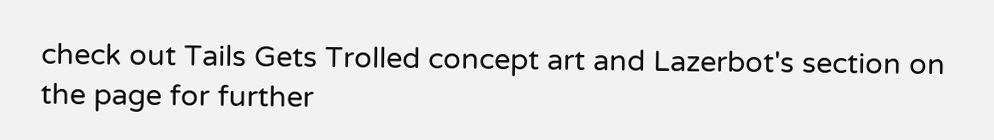check out Tails Gets Trolled concept art and Lazerbot's section on the page for further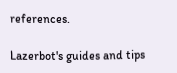references.

Lazerbot's guides and tips